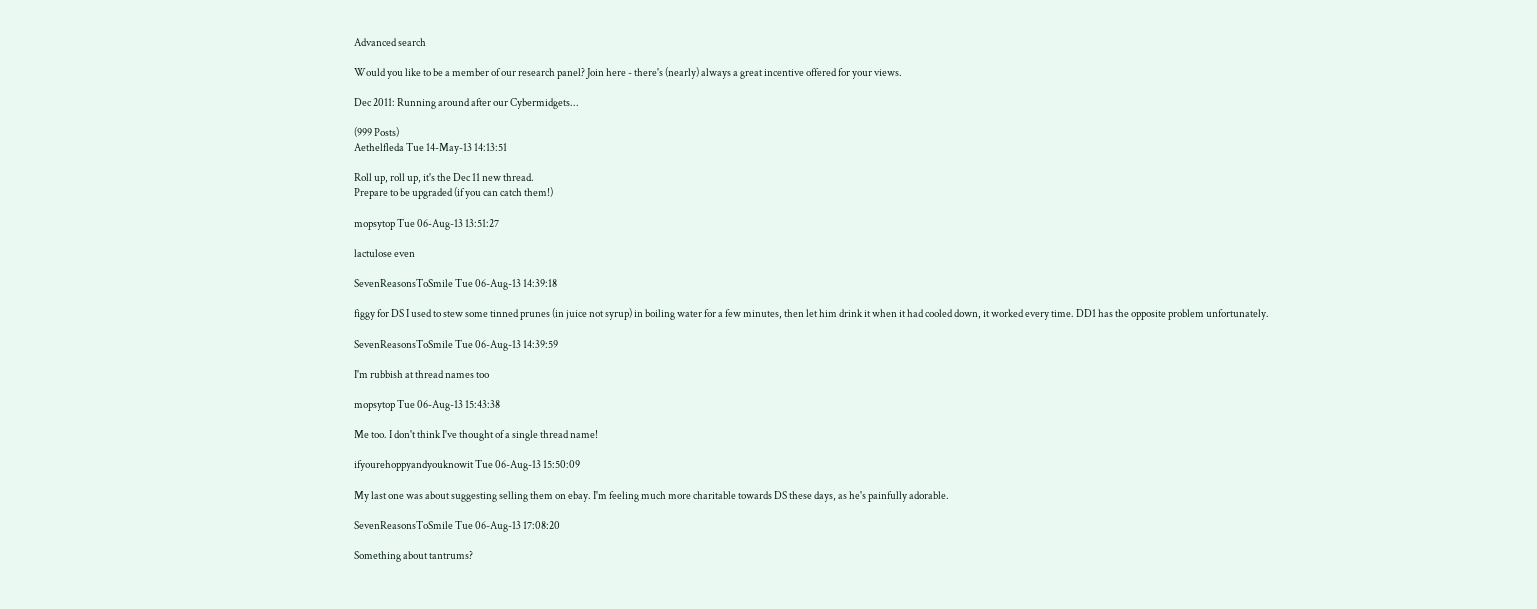Advanced search

Would you like to be a member of our research panel? Join here - there's (nearly) always a great incentive offered for your views.

Dec 2011: Running around after our Cybermidgets...

(999 Posts)
Aethelfleda Tue 14-May-13 14:13:51

Roll up, roll up, it's the Dec 11 new thread.
Prepare to be upgraded (if you can catch them!)

mopsytop Tue 06-Aug-13 13:51:27

lactulose even

SevenReasonsToSmile Tue 06-Aug-13 14:39:18

figgy for DS I used to stew some tinned prunes (in juice not syrup) in boiling water for a few minutes, then let him drink it when it had cooled down, it worked every time. DD1 has the opposite problem unfortunately.

SevenReasonsToSmile Tue 06-Aug-13 14:39:59

I'm rubbish at thread names too

mopsytop Tue 06-Aug-13 15:43:38

Me too. I don't think I've thought of a single thread name!

ifyourehoppyandyouknowit Tue 06-Aug-13 15:50:09

My last one was about suggesting selling them on ebay. I'm feeling much more charitable towards DS these days, as he's painfully adorable.

SevenReasonsToSmile Tue 06-Aug-13 17:08:20

Something about tantrums?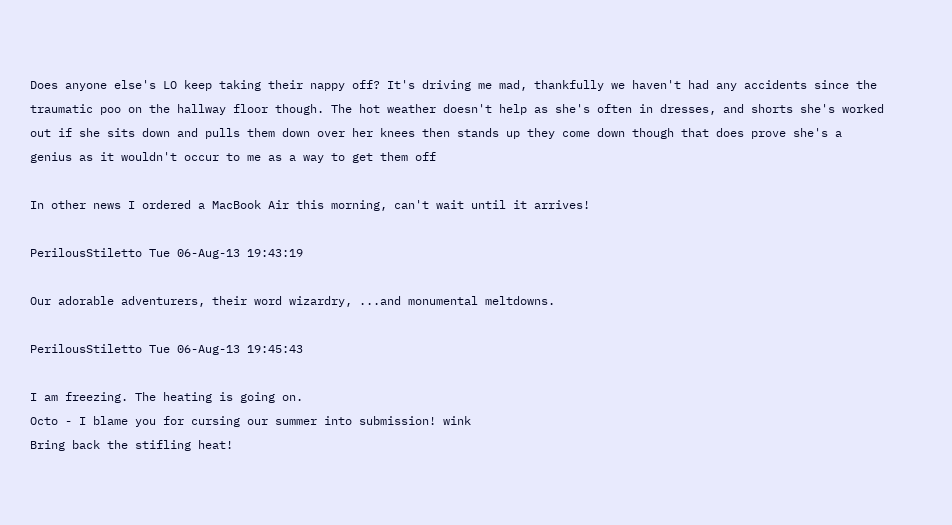Does anyone else's LO keep taking their nappy off? It's driving me mad, thankfully we haven't had any accidents since the traumatic poo on the hallway floor though. The hot weather doesn't help as she's often in dresses, and shorts she's worked out if she sits down and pulls them down over her knees then stands up they come down though that does prove she's a genius as it wouldn't occur to me as a way to get them off

In other news I ordered a MacBook Air this morning, can't wait until it arrives!

PerilousStiletto Tue 06-Aug-13 19:43:19

Our adorable adventurers, their word wizardry, ...and monumental meltdowns.

PerilousStiletto Tue 06-Aug-13 19:45:43

I am freezing. The heating is going on.
Octo - I blame you for cursing our summer into submission! wink
Bring back the stifling heat!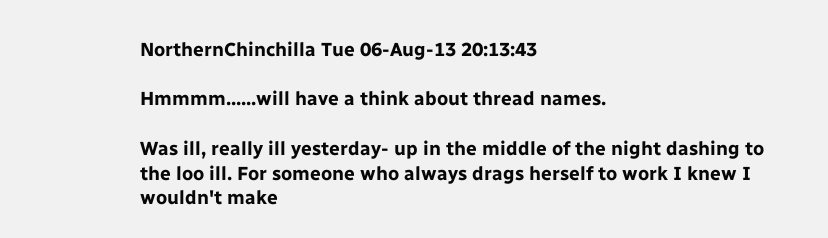NorthernChinchilla Tue 06-Aug-13 20:13:43

Hmmmm......will have a think about thread names.

Was ill, really ill yesterday- up in the middle of the night dashing to the loo ill. For someone who always drags herself to work I knew I wouldn't make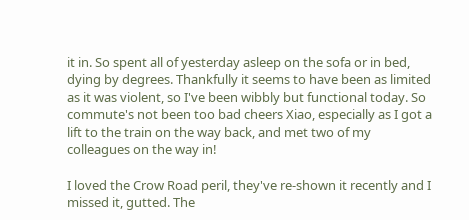it in. So spent all of yesterday asleep on the sofa or in bed, dying by degrees. Thankfully it seems to have been as limited as it was violent, so I've been wibbly but functional today. So commute's not been too bad cheers Xiao, especially as I got a lift to the train on the way back, and met two of my colleagues on the way in!

I loved the Crow Road peril, they've re-shown it recently and I missed it, gutted. The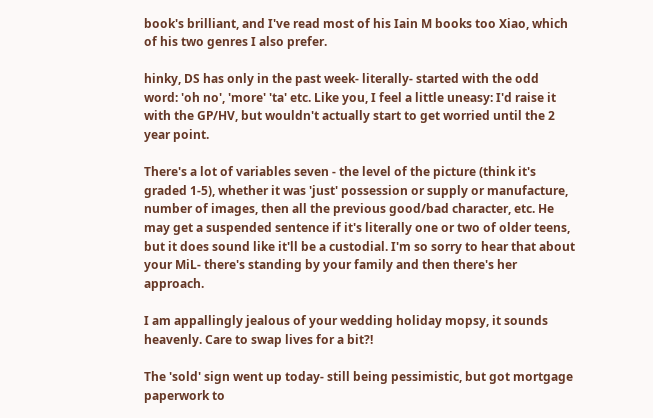book's brilliant, and I've read most of his Iain M books too Xiao, which of his two genres I also prefer.

hinky, DS has only in the past week- literally- started with the odd word: 'oh no', 'more' 'ta' etc. Like you, I feel a little uneasy: I'd raise it with the GP/HV, but wouldn't actually start to get worried until the 2 year point.

There's a lot of variables seven - the level of the picture (think it's graded 1-5), whether it was 'just' possession or supply or manufacture, number of images, then all the previous good/bad character, etc. He may get a suspended sentence if it's literally one or two of older teens, but it does sound like it'll be a custodial. I'm so sorry to hear that about your MiL- there's standing by your family and then there's her approach.

I am appallingly jealous of your wedding holiday mopsy, it sounds heavenly. Care to swap lives for a bit?!

The 'sold' sign went up today- still being pessimistic, but got mortgage paperwork to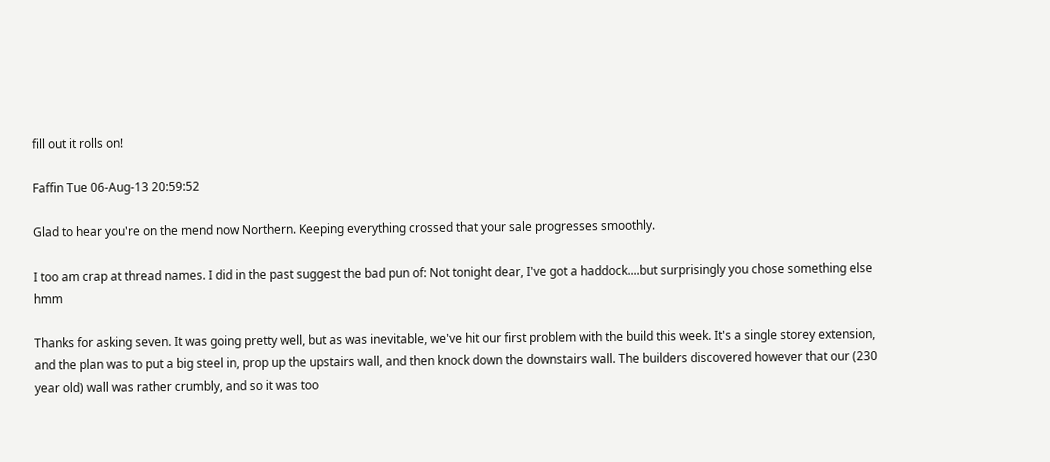fill out it rolls on!

Faffin Tue 06-Aug-13 20:59:52

Glad to hear you're on the mend now Northern. Keeping everything crossed that your sale progresses smoothly.

I too am crap at thread names. I did in the past suggest the bad pun of: Not tonight dear, I've got a haddock....but surprisingly you chose something else hmm

Thanks for asking seven. It was going pretty well, but as was inevitable, we've hit our first problem with the build this week. It's a single storey extension, and the plan was to put a big steel in, prop up the upstairs wall, and then knock down the downstairs wall. The builders discovered however that our (230 year old) wall was rather crumbly, and so it was too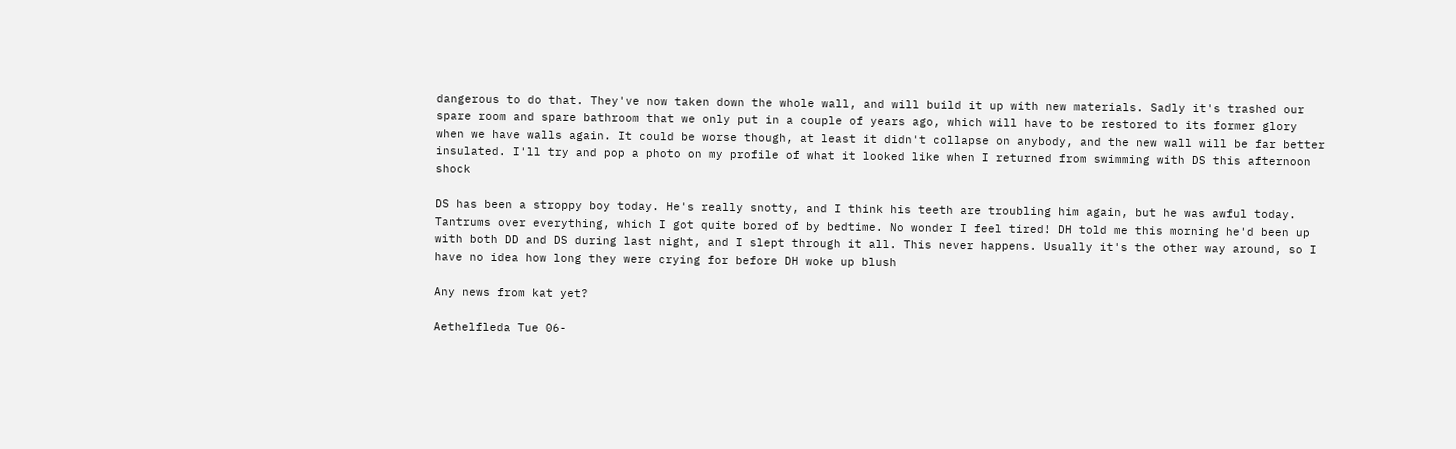dangerous to do that. They've now taken down the whole wall, and will build it up with new materials. Sadly it's trashed our spare room and spare bathroom that we only put in a couple of years ago, which will have to be restored to its former glory when we have walls again. It could be worse though, at least it didn't collapse on anybody, and the new wall will be far better insulated. I'll try and pop a photo on my profile of what it looked like when I returned from swimming with DS this afternoon shock

DS has been a stroppy boy today. He's really snotty, and I think his teeth are troubling him again, but he was awful today. Tantrums over everything, which I got quite bored of by bedtime. No wonder I feel tired! DH told me this morning he'd been up with both DD and DS during last night, and I slept through it all. This never happens. Usually it's the other way around, so I have no idea how long they were crying for before DH woke up blush

Any news from kat yet?

Aethelfleda Tue 06-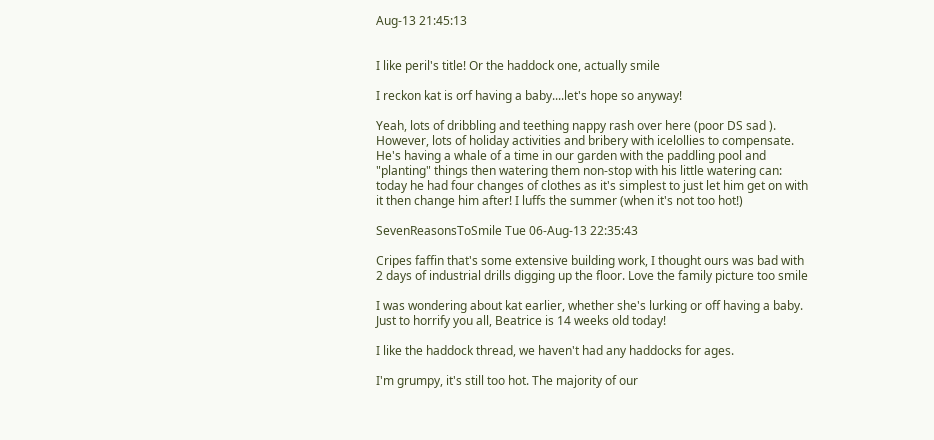Aug-13 21:45:13


I like peril's title! Or the haddock one, actually smile

I reckon kat is orf having a baby....let's hope so anyway!

Yeah, lots of dribbling and teething nappy rash over here (poor DS sad ). However, lots of holiday activities and bribery with icelollies to compensate. He's having a whale of a time in our garden with the paddling pool and "planting" things then watering them non-stop with his little watering can: today he had four changes of clothes as it's simplest to just let him get on with it then change him after! I luffs the summer (when it's not too hot!)

SevenReasonsToSmile Tue 06-Aug-13 22:35:43

Cripes faffin that's some extensive building work, I thought ours was bad with 2 days of industrial drills digging up the floor. Love the family picture too smile

I was wondering about kat earlier, whether she's lurking or off having a baby. Just to horrify you all, Beatrice is 14 weeks old today!

I like the haddock thread, we haven't had any haddocks for ages.

I'm grumpy, it's still too hot. The majority of our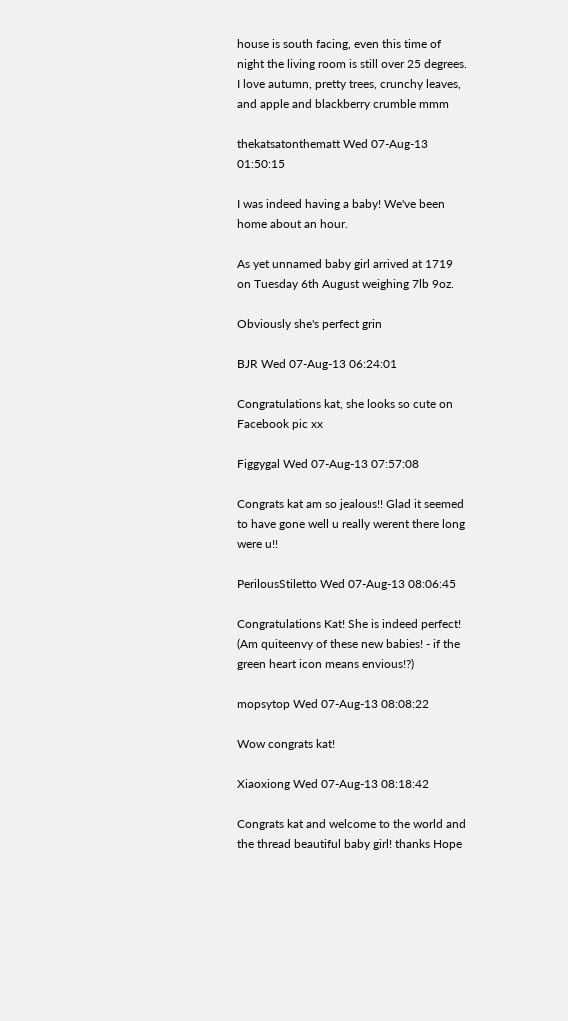house is south facing, even this time of night the living room is still over 25 degrees. I love autumn, pretty trees, crunchy leaves, and apple and blackberry crumble mmm

thekatsatonthematt Wed 07-Aug-13 01:50:15

I was indeed having a baby! We've been home about an hour.

As yet unnamed baby girl arrived at 1719 on Tuesday 6th August weighing 7lb 9oz.

Obviously she's perfect grin

BJR Wed 07-Aug-13 06:24:01

Congratulations kat, she looks so cute on Facebook pic xx

Figgygal Wed 07-Aug-13 07:57:08

Congrats kat am so jealous!! Glad it seemed to have gone well u really werent there long were u!!

PerilousStiletto Wed 07-Aug-13 08:06:45

Congratulations Kat! She is indeed perfect! (Am quiteenvy of these new babies! - if the green heart icon means envious!?)

mopsytop Wed 07-Aug-13 08:08:22

Wow congrats kat!

Xiaoxiong Wed 07-Aug-13 08:18:42

Congrats kat and welcome to the world and the thread beautiful baby girl! thanks Hope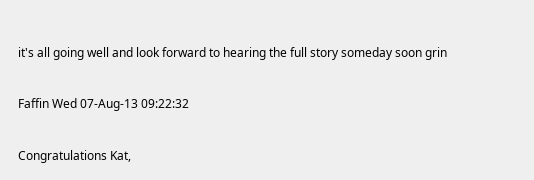it's all going well and look forward to hearing the full story someday soon grin

Faffin Wed 07-Aug-13 09:22:32

Congratulations Kat,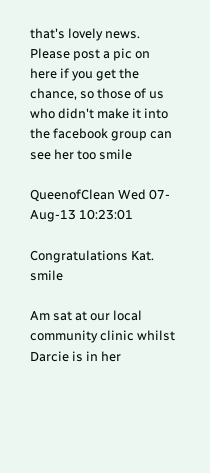that's lovely news. Please post a pic on here if you get the chance, so those of us who didn't make it into the facebook group can see her too smile

QueenofClean Wed 07-Aug-13 10:23:01

Congratulations Kat. smile

Am sat at our local community clinic whilst Darcie is in her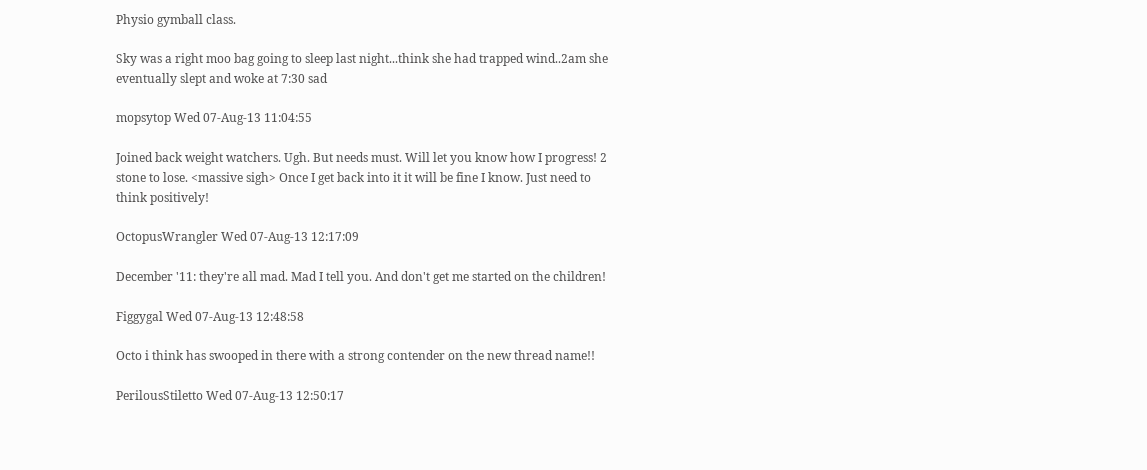Physio gymball class.

Sky was a right moo bag going to sleep last night...think she had trapped wind..2am she eventually slept and woke at 7:30 sad

mopsytop Wed 07-Aug-13 11:04:55

Joined back weight watchers. Ugh. But needs must. Will let you know how I progress! 2 stone to lose. <massive sigh> Once I get back into it it will be fine I know. Just need to think positively!

OctopusWrangler Wed 07-Aug-13 12:17:09

December '11: they're all mad. Mad I tell you. And don't get me started on the children!

Figgygal Wed 07-Aug-13 12:48:58

Octo i think has swooped in there with a strong contender on the new thread name!!

PerilousStiletto Wed 07-Aug-13 12:50:17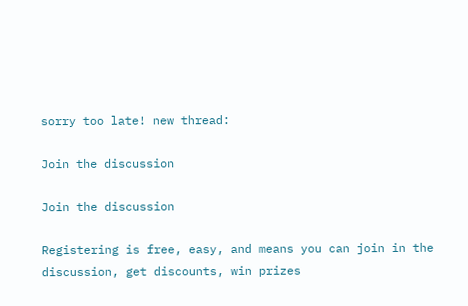sorry too late! new thread:

Join the discussion

Join the discussion

Registering is free, easy, and means you can join in the discussion, get discounts, win prizes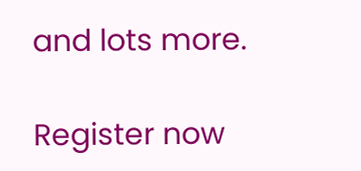and lots more.

Register now